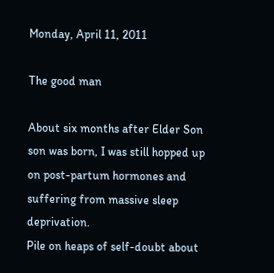Monday, April 11, 2011

The good man

About six months after Elder Son son was born, I was still hopped up on post-partum hormones and suffering from massive sleep deprivation.
Pile on heaps of self-doubt about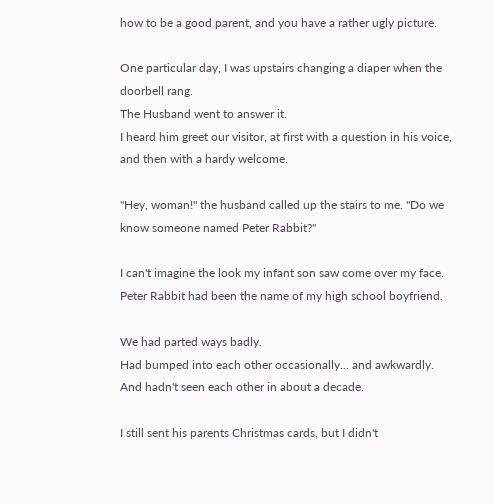how to be a good parent, and you have a rather ugly picture.

One particular day, I was upstairs changing a diaper when the doorbell rang.
The Husband went to answer it.
I heard him greet our visitor, at first with a question in his voice, and then with a hardy welcome.

"Hey, woman!" the husband called up the stairs to me. "Do we know someone named Peter Rabbit?"

I can't imagine the look my infant son saw come over my face.
Peter Rabbit had been the name of my high school boyfriend.

We had parted ways badly.
Had bumped into each other occasionally... and awkwardly.
And hadn't seen each other in about a decade.

I still sent his parents Christmas cards, but I didn't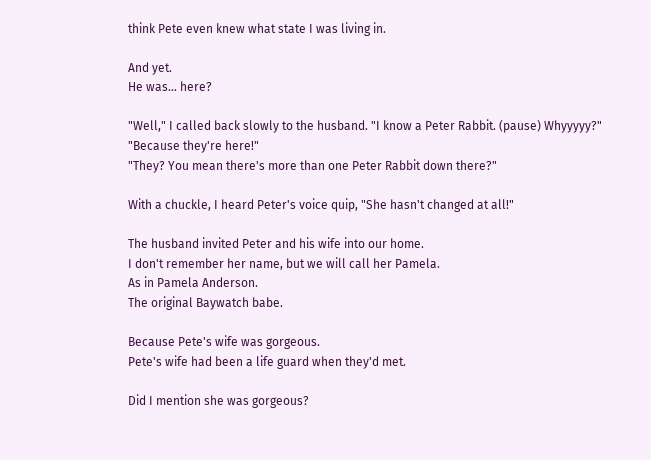think Pete even knew what state I was living in.

And yet.
He was... here?

"Well," I called back slowly to the husband. "I know a Peter Rabbit. (pause) Whyyyyy?"
"Because they're here!"
"They? You mean there's more than one Peter Rabbit down there?"

With a chuckle, I heard Peter's voice quip, "She hasn't changed at all!"

The husband invited Peter and his wife into our home.
I don't remember her name, but we will call her Pamela.
As in Pamela Anderson.
The original Baywatch babe.

Because Pete's wife was gorgeous.
Pete's wife had been a life guard when they'd met.

Did I mention she was gorgeous?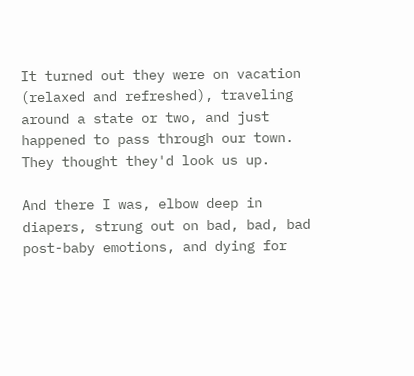It turned out they were on vacation (relaxed and refreshed), traveling around a state or two, and just happened to pass through our town.
They thought they'd look us up.

And there I was, elbow deep in diapers, strung out on bad, bad, bad post-baby emotions, and dying for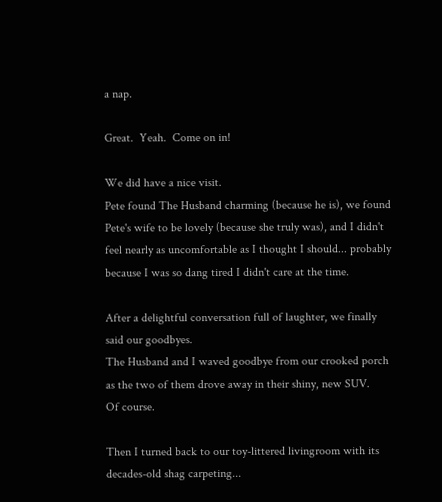a nap.

Great.  Yeah.  Come on in!

We did have a nice visit.
Pete found The Husband charming (because he is), we found Pete's wife to be lovely (because she truly was), and I didn't feel nearly as uncomfortable as I thought I should... probably because I was so dang tired I didn't care at the time.

After a delightful conversation full of laughter, we finally said our goodbyes.
The Husband and I waved goodbye from our crooked porch as the two of them drove away in their shiny, new SUV.
Of course.

Then I turned back to our toy-littered livingroom with its decades-old shag carpeting...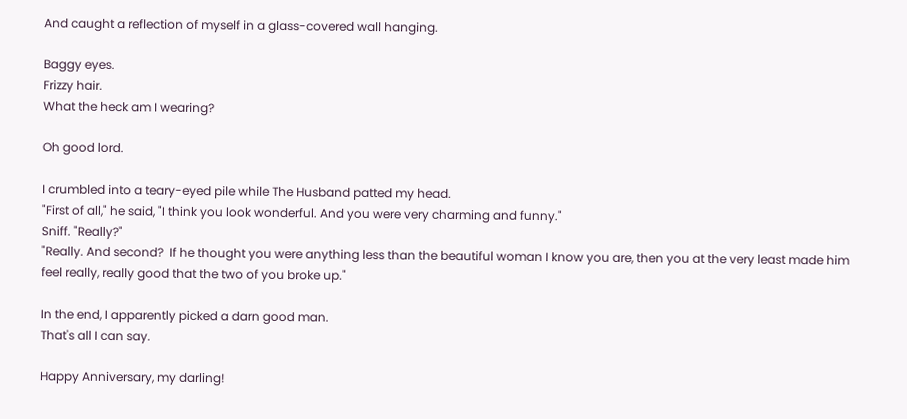And caught a reflection of myself in a glass-covered wall hanging.

Baggy eyes.
Frizzy hair.
What the heck am I wearing?

Oh good lord.

I crumbled into a teary-eyed pile while The Husband patted my head.
"First of all," he said, "I think you look wonderful. And you were very charming and funny."
Sniff. "Really?"
"Really. And second?  If he thought you were anything less than the beautiful woman I know you are, then you at the very least made him feel really, really good that the two of you broke up."

In the end, I apparently picked a darn good man.
That's all I can say.

Happy Anniversary, my darling!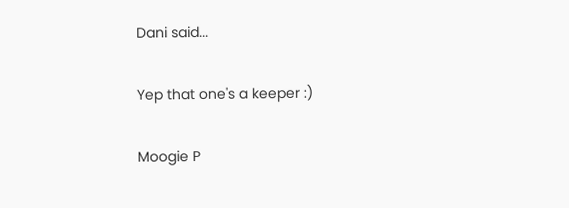Dani said...

Yep that one's a keeper :)

Moogie P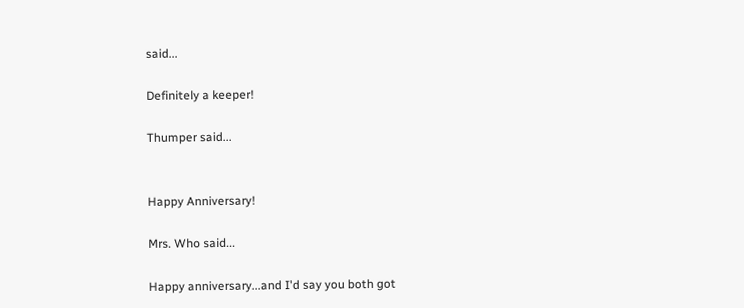said...

Definitely a keeper!

Thumper said...


Happy Anniversary!

Mrs. Who said...

Happy anniversary...and I'd say you both got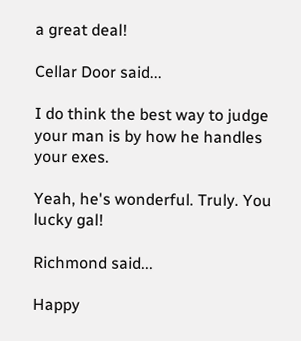a great deal!

Cellar Door said...

I do think the best way to judge your man is by how he handles your exes.

Yeah, he's wonderful. Truly. You lucky gal!

Richmond said...

Happy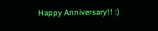Happy Anniversary!! :)